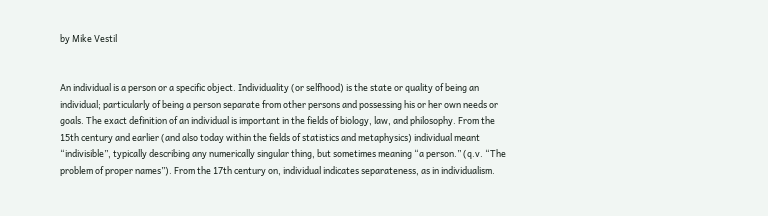by Mike Vestil


An individual is a person or a specific object. Individuality (or selfhood) is the state or quality of being an individual; particularly of being a person separate from other persons and possessing his or her own needs or goals. The exact definition of an individual is important in the fields of biology, law, and philosophy. From the 15th century and earlier (and also today within the fields of statistics and metaphysics) individual meant “indivisible”, typically describing any numerically singular thing, but sometimes meaning “a person.” (q.v. “The problem of proper names”). From the 17th century on, individual indicates separateness, as in individualism.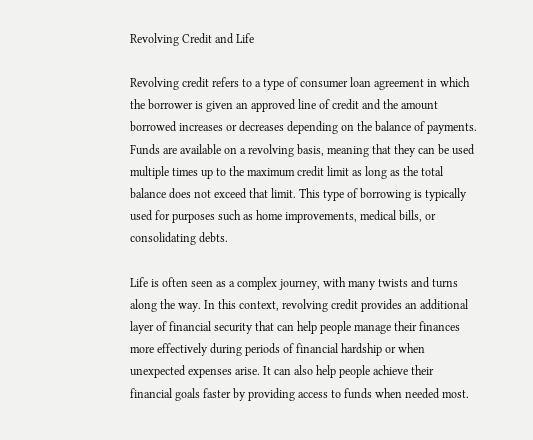Revolving Credit and Life

Revolving credit refers to a type of consumer loan agreement in which the borrower is given an approved line of credit and the amount borrowed increases or decreases depending on the balance of payments. Funds are available on a revolving basis, meaning that they can be used multiple times up to the maximum credit limit as long as the total balance does not exceed that limit. This type of borrowing is typically used for purposes such as home improvements, medical bills, or consolidating debts.

Life is often seen as a complex journey, with many twists and turns along the way. In this context, revolving credit provides an additional layer of financial security that can help people manage their finances more effectively during periods of financial hardship or when unexpected expenses arise. It can also help people achieve their financial goals faster by providing access to funds when needed most.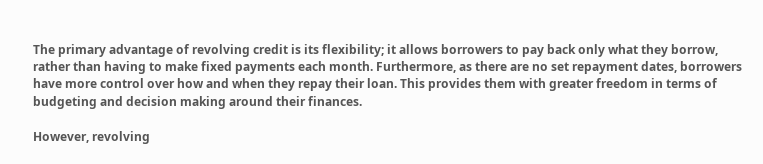The primary advantage of revolving credit is its flexibility; it allows borrowers to pay back only what they borrow, rather than having to make fixed payments each month. Furthermore, as there are no set repayment dates, borrowers have more control over how and when they repay their loan. This provides them with greater freedom in terms of budgeting and decision making around their finances.

However, revolving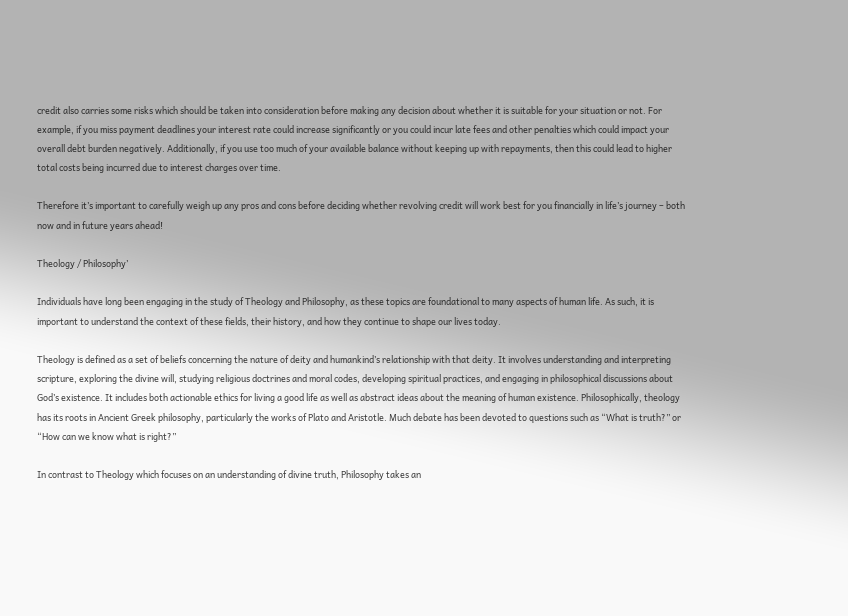credit also carries some risks which should be taken into consideration before making any decision about whether it is suitable for your situation or not. For example, if you miss payment deadlines your interest rate could increase significantly or you could incur late fees and other penalties which could impact your overall debt burden negatively. Additionally, if you use too much of your available balance without keeping up with repayments, then this could lead to higher total costs being incurred due to interest charges over time.

Therefore it’s important to carefully weigh up any pros and cons before deciding whether revolving credit will work best for you financially in life’s journey – both now and in future years ahead!

Theology / Philosophy’

Individuals have long been engaging in the study of Theology and Philosophy, as these topics are foundational to many aspects of human life. As such, it is important to understand the context of these fields, their history, and how they continue to shape our lives today.

Theology is defined as a set of beliefs concerning the nature of deity and humankind’s relationship with that deity. It involves understanding and interpreting scripture, exploring the divine will, studying religious doctrines and moral codes, developing spiritual practices, and engaging in philosophical discussions about God’s existence. It includes both actionable ethics for living a good life as well as abstract ideas about the meaning of human existence. Philosophically, theology has its roots in Ancient Greek philosophy, particularly the works of Plato and Aristotle. Much debate has been devoted to questions such as “What is truth?” or “How can we know what is right?”

In contrast to Theology which focuses on an understanding of divine truth, Philosophy takes an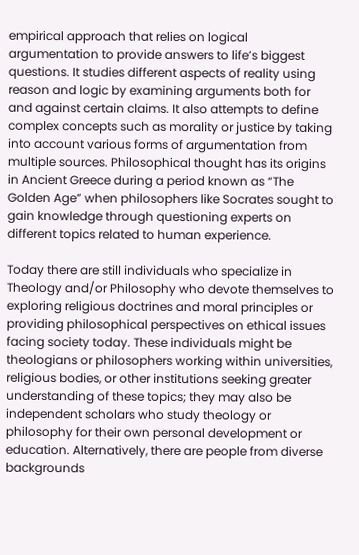empirical approach that relies on logical argumentation to provide answers to life’s biggest questions. It studies different aspects of reality using reason and logic by examining arguments both for and against certain claims. It also attempts to define complex concepts such as morality or justice by taking into account various forms of argumentation from multiple sources. Philosophical thought has its origins in Ancient Greece during a period known as “The Golden Age” when philosophers like Socrates sought to gain knowledge through questioning experts on different topics related to human experience.

Today there are still individuals who specialize in Theology and/or Philosophy who devote themselves to exploring religious doctrines and moral principles or providing philosophical perspectives on ethical issues facing society today. These individuals might be theologians or philosophers working within universities, religious bodies, or other institutions seeking greater understanding of these topics; they may also be independent scholars who study theology or philosophy for their own personal development or education. Alternatively, there are people from diverse backgrounds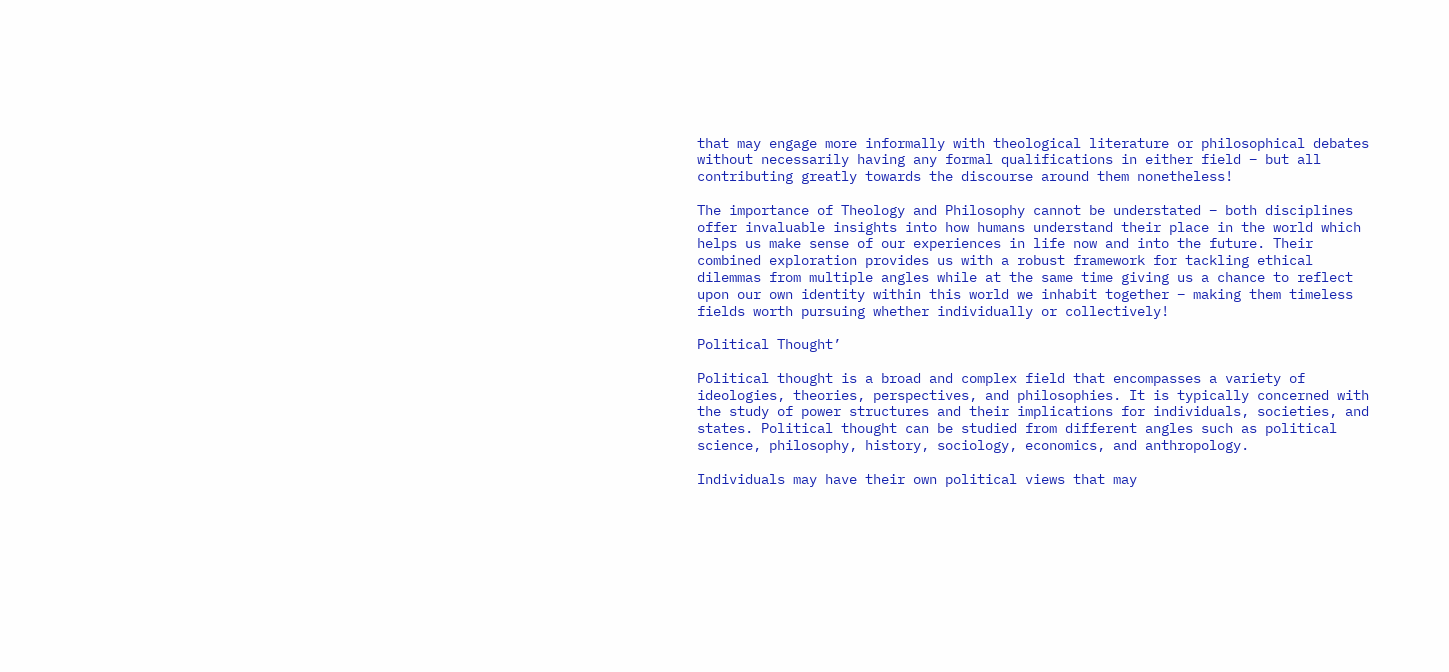that may engage more informally with theological literature or philosophical debates without necessarily having any formal qualifications in either field – but all contributing greatly towards the discourse around them nonetheless!

The importance of Theology and Philosophy cannot be understated – both disciplines offer invaluable insights into how humans understand their place in the world which helps us make sense of our experiences in life now and into the future. Their combined exploration provides us with a robust framework for tackling ethical dilemmas from multiple angles while at the same time giving us a chance to reflect upon our own identity within this world we inhabit together – making them timeless fields worth pursuing whether individually or collectively!

Political Thought’

Political thought is a broad and complex field that encompasses a variety of ideologies, theories, perspectives, and philosophies. It is typically concerned with the study of power structures and their implications for individuals, societies, and states. Political thought can be studied from different angles such as political science, philosophy, history, sociology, economics, and anthropology.

Individuals may have their own political views that may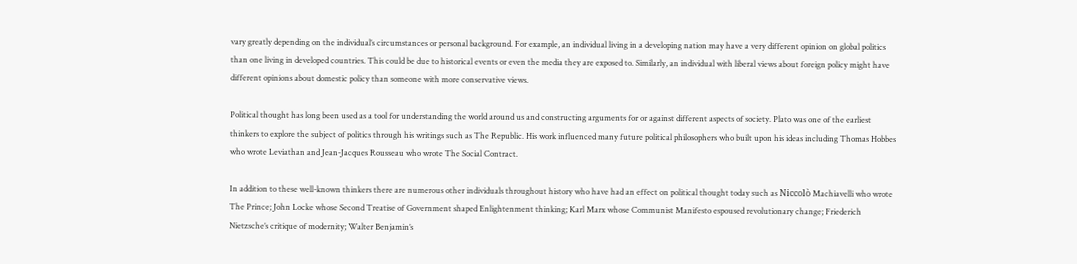vary greatly depending on the individual’s circumstances or personal background. For example, an individual living in a developing nation may have a very different opinion on global politics than one living in developed countries. This could be due to historical events or even the media they are exposed to. Similarly, an individual with liberal views about foreign policy might have different opinions about domestic policy than someone with more conservative views.

Political thought has long been used as a tool for understanding the world around us and constructing arguments for or against different aspects of society. Plato was one of the earliest thinkers to explore the subject of politics through his writings such as The Republic. His work influenced many future political philosophers who built upon his ideas including Thomas Hobbes who wrote Leviathan and Jean-Jacques Rousseau who wrote The Social Contract.

In addition to these well-known thinkers there are numerous other individuals throughout history who have had an effect on political thought today such as Niccolò Machiavelli who wrote The Prince; John Locke whose Second Treatise of Government shaped Enlightenment thinking; Karl Marx whose Communist Manifesto espoused revolutionary change; Friederich Nietzsche’s critique of modernity; Walter Benjamin’s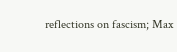reflections on fascism; Max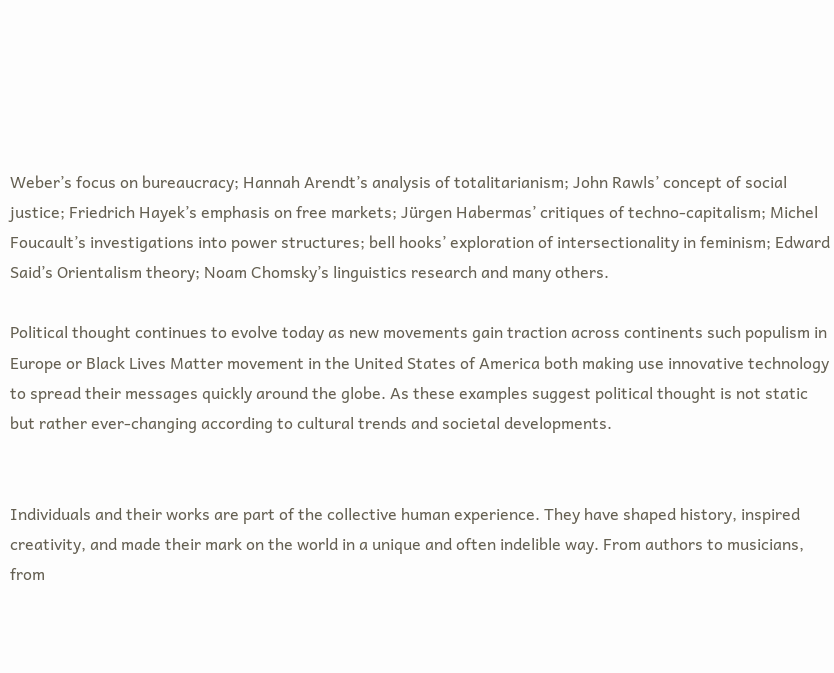Weber’s focus on bureaucracy; Hannah Arendt’s analysis of totalitarianism; John Rawls’ concept of social justice; Friedrich Hayek’s emphasis on free markets; Jürgen Habermas’ critiques of techno-capitalism; Michel Foucault’s investigations into power structures; bell hooks’ exploration of intersectionality in feminism; Edward Said’s Orientalism theory; Noam Chomsky’s linguistics research and many others.

Political thought continues to evolve today as new movements gain traction across continents such populism in Europe or Black Lives Matter movement in the United States of America both making use innovative technology to spread their messages quickly around the globe. As these examples suggest political thought is not static but rather ever-changing according to cultural trends and societal developments.


Individuals and their works are part of the collective human experience. They have shaped history, inspired creativity, and made their mark on the world in a unique and often indelible way. From authors to musicians, from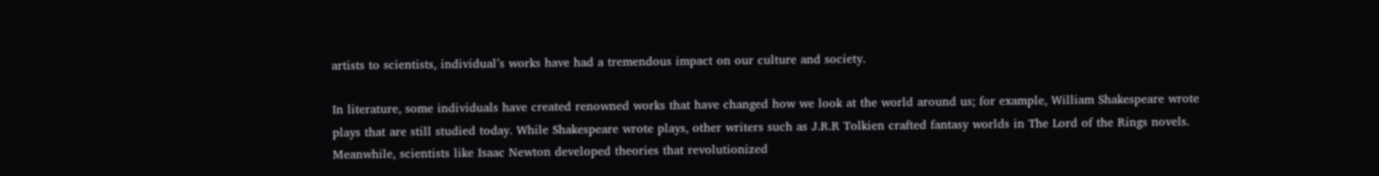artists to scientists, individual’s works have had a tremendous impact on our culture and society.

In literature, some individuals have created renowned works that have changed how we look at the world around us; for example, William Shakespeare wrote plays that are still studied today. While Shakespeare wrote plays, other writers such as J.R.R Tolkien crafted fantasy worlds in The Lord of the Rings novels. Meanwhile, scientists like Isaac Newton developed theories that revolutionized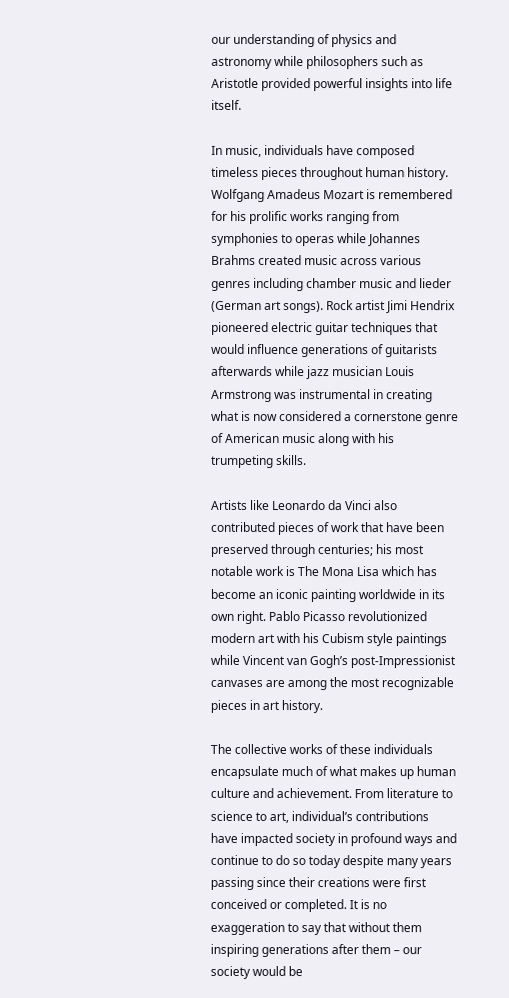our understanding of physics and astronomy while philosophers such as Aristotle provided powerful insights into life itself.

In music, individuals have composed timeless pieces throughout human history. Wolfgang Amadeus Mozart is remembered for his prolific works ranging from symphonies to operas while Johannes Brahms created music across various genres including chamber music and lieder (German art songs). Rock artist Jimi Hendrix pioneered electric guitar techniques that would influence generations of guitarists afterwards while jazz musician Louis Armstrong was instrumental in creating what is now considered a cornerstone genre of American music along with his trumpeting skills.

Artists like Leonardo da Vinci also contributed pieces of work that have been preserved through centuries; his most notable work is The Mona Lisa which has become an iconic painting worldwide in its own right. Pablo Picasso revolutionized modern art with his Cubism style paintings while Vincent van Gogh’s post-Impressionist canvases are among the most recognizable pieces in art history.

The collective works of these individuals encapsulate much of what makes up human culture and achievement. From literature to science to art, individual’s contributions have impacted society in profound ways and continue to do so today despite many years passing since their creations were first conceived or completed. It is no exaggeration to say that without them inspiring generations after them – our society would be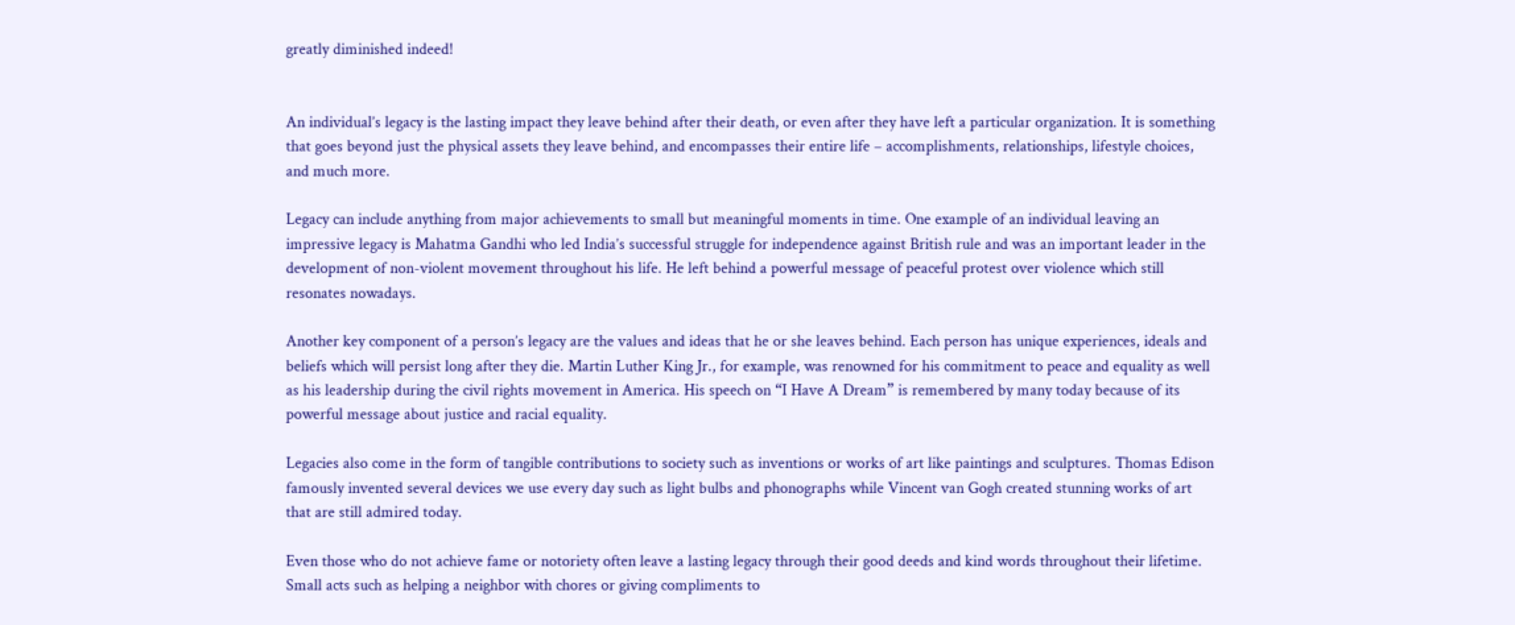greatly diminished indeed!


An individual’s legacy is the lasting impact they leave behind after their death, or even after they have left a particular organization. It is something that goes beyond just the physical assets they leave behind, and encompasses their entire life – accomplishments, relationships, lifestyle choices, and much more.

Legacy can include anything from major achievements to small but meaningful moments in time. One example of an individual leaving an impressive legacy is Mahatma Gandhi who led India’s successful struggle for independence against British rule and was an important leader in the development of non-violent movement throughout his life. He left behind a powerful message of peaceful protest over violence which still resonates nowadays.

Another key component of a person’s legacy are the values and ideas that he or she leaves behind. Each person has unique experiences, ideals and beliefs which will persist long after they die. Martin Luther King Jr., for example, was renowned for his commitment to peace and equality as well as his leadership during the civil rights movement in America. His speech on “I Have A Dream” is remembered by many today because of its powerful message about justice and racial equality.

Legacies also come in the form of tangible contributions to society such as inventions or works of art like paintings and sculptures. Thomas Edison famously invented several devices we use every day such as light bulbs and phonographs while Vincent van Gogh created stunning works of art that are still admired today.

Even those who do not achieve fame or notoriety often leave a lasting legacy through their good deeds and kind words throughout their lifetime. Small acts such as helping a neighbor with chores or giving compliments to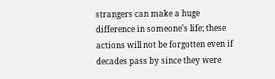strangers can make a huge difference in someone’s life; these actions will not be forgotten even if decades pass by since they were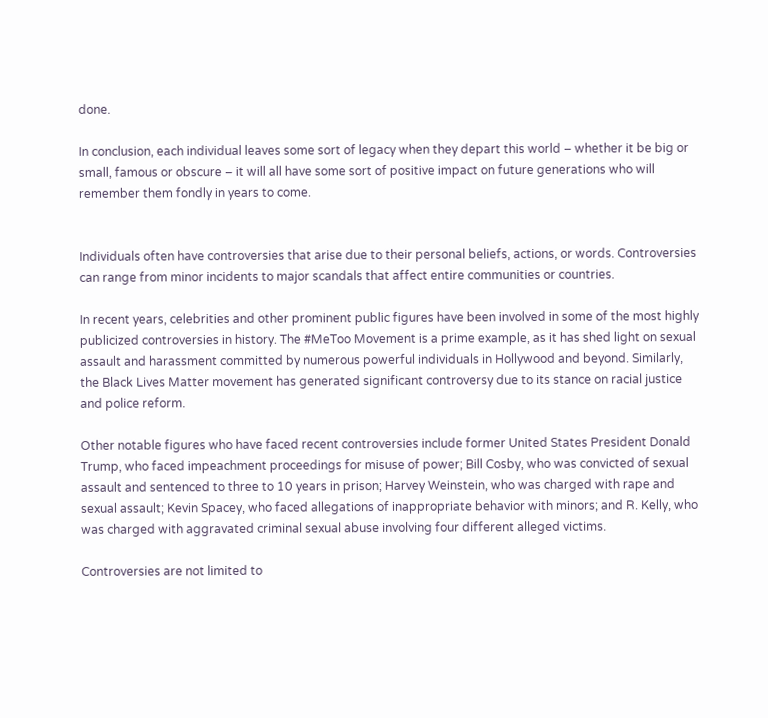done.

In conclusion, each individual leaves some sort of legacy when they depart this world – whether it be big or small, famous or obscure – it will all have some sort of positive impact on future generations who will remember them fondly in years to come.


Individuals often have controversies that arise due to their personal beliefs, actions, or words. Controversies can range from minor incidents to major scandals that affect entire communities or countries.

In recent years, celebrities and other prominent public figures have been involved in some of the most highly publicized controversies in history. The #MeToo Movement is a prime example, as it has shed light on sexual assault and harassment committed by numerous powerful individuals in Hollywood and beyond. Similarly, the Black Lives Matter movement has generated significant controversy due to its stance on racial justice and police reform.

Other notable figures who have faced recent controversies include former United States President Donald Trump, who faced impeachment proceedings for misuse of power; Bill Cosby, who was convicted of sexual assault and sentenced to three to 10 years in prison; Harvey Weinstein, who was charged with rape and sexual assault; Kevin Spacey, who faced allegations of inappropriate behavior with minors; and R. Kelly, who was charged with aggravated criminal sexual abuse involving four different alleged victims.

Controversies are not limited to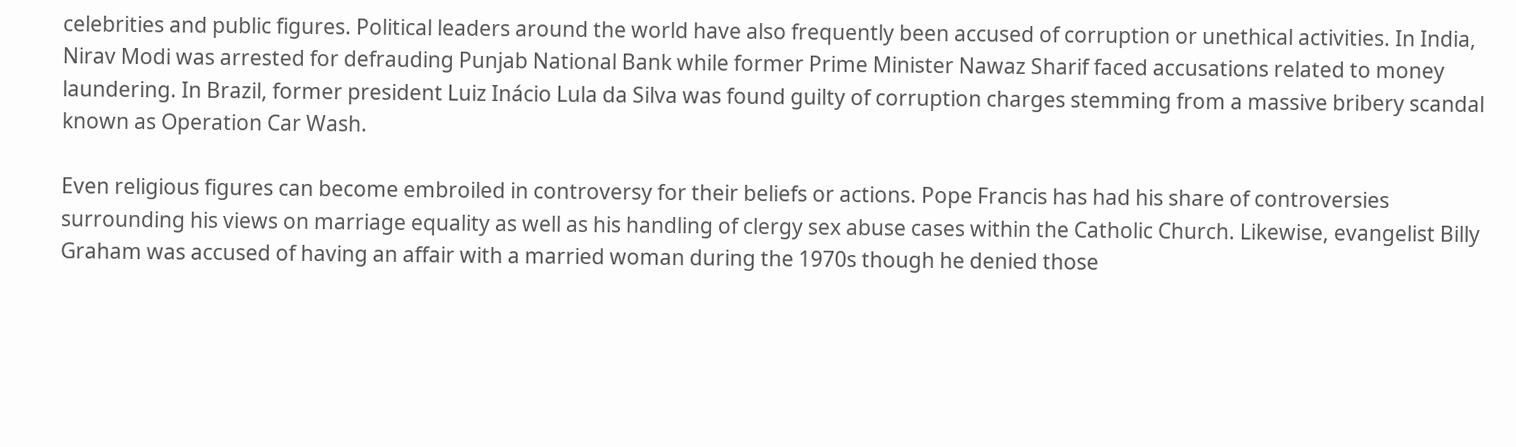celebrities and public figures. Political leaders around the world have also frequently been accused of corruption or unethical activities. In India, Nirav Modi was arrested for defrauding Punjab National Bank while former Prime Minister Nawaz Sharif faced accusations related to money laundering. In Brazil, former president Luiz Inácio Lula da Silva was found guilty of corruption charges stemming from a massive bribery scandal known as Operation Car Wash.

Even religious figures can become embroiled in controversy for their beliefs or actions. Pope Francis has had his share of controversies surrounding his views on marriage equality as well as his handling of clergy sex abuse cases within the Catholic Church. Likewise, evangelist Billy Graham was accused of having an affair with a married woman during the 1970s though he denied those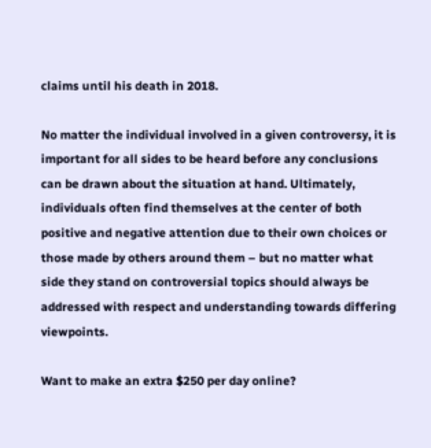claims until his death in 2018.

No matter the individual involved in a given controversy, it is important for all sides to be heard before any conclusions can be drawn about the situation at hand. Ultimately, individuals often find themselves at the center of both positive and negative attention due to their own choices or those made by others around them – but no matter what side they stand on controversial topics should always be addressed with respect and understanding towards differing viewpoints.

Want to make an extra $250 per day online?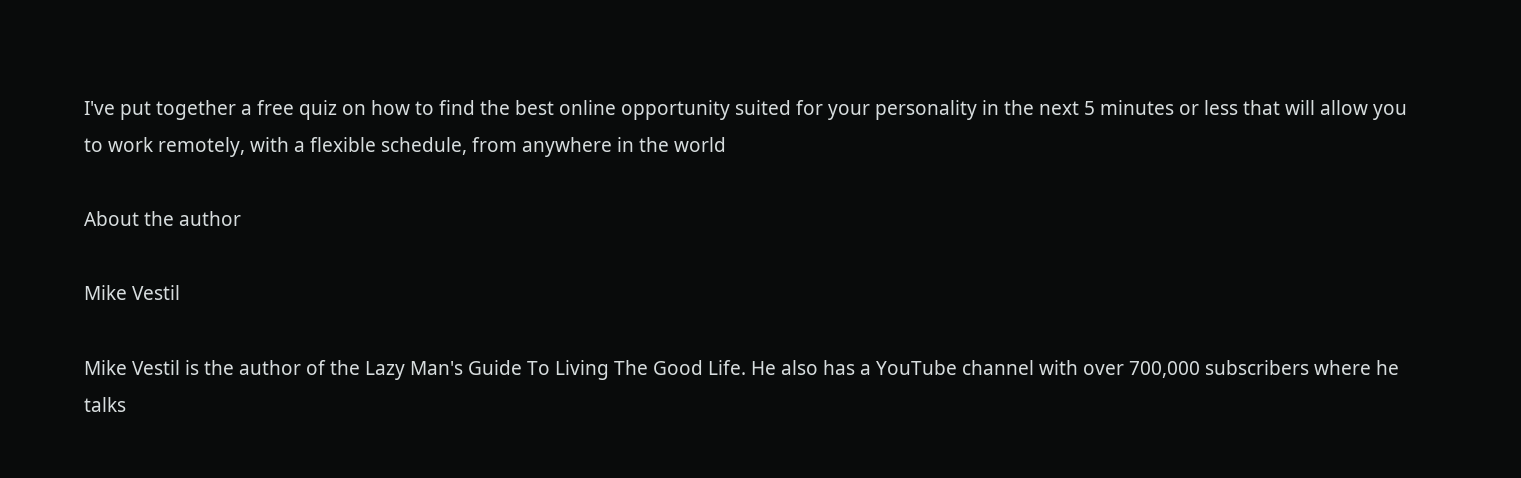I've put together a free quiz on how to find the best online opportunity suited for your personality in the next 5 minutes or less that will allow you to work remotely, with a flexible schedule, from anywhere in the world

About the author

Mike Vestil

Mike Vestil is the author of the Lazy Man's Guide To Living The Good Life. He also has a YouTube channel with over 700,000 subscribers where he talks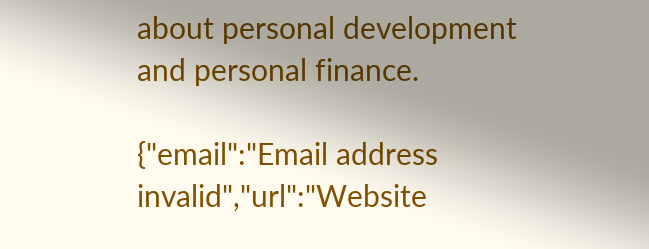about personal development and personal finance.

{"email":"Email address invalid","url":"Website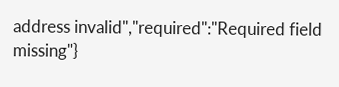address invalid","required":"Required field missing"}